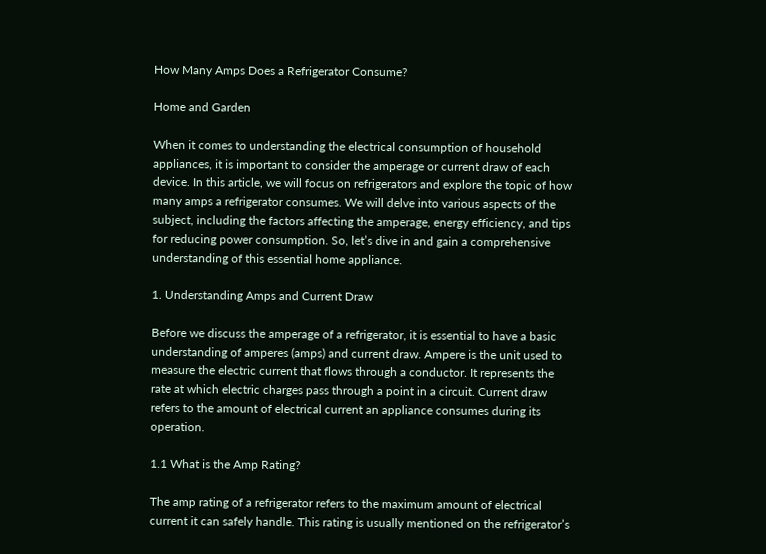How Many Amps Does a Refrigerator Consume?

Home and Garden

When it comes to understanding the electrical consumption of household appliances, it is important to consider the amperage or current draw of each device. In this article, we will focus on refrigerators and explore the topic of how many amps a refrigerator consumes. We will delve into various aspects of the subject, including the factors affecting the amperage, energy efficiency, and tips for reducing power consumption. So, let’s dive in and gain a comprehensive understanding of this essential home appliance.

1. Understanding Amps and Current Draw

Before we discuss the amperage of a refrigerator, it is essential to have a basic understanding of amperes (amps) and current draw. Ampere is the unit used to measure the electric current that flows through a conductor. It represents the rate at which electric charges pass through a point in a circuit. Current draw refers to the amount of electrical current an appliance consumes during its operation.

1.1 What is the Amp Rating?

The amp rating of a refrigerator refers to the maximum amount of electrical current it can safely handle. This rating is usually mentioned on the refrigerator’s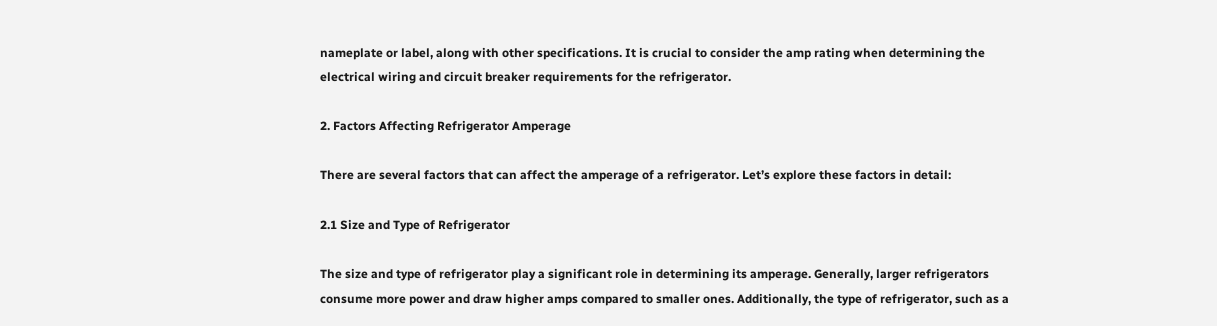nameplate or label, along with other specifications. It is crucial to consider the amp rating when determining the electrical wiring and circuit breaker requirements for the refrigerator.

2. Factors Affecting Refrigerator Amperage

There are several factors that can affect the amperage of a refrigerator. Let’s explore these factors in detail:

2.1 Size and Type of Refrigerator

The size and type of refrigerator play a significant role in determining its amperage. Generally, larger refrigerators consume more power and draw higher amps compared to smaller ones. Additionally, the type of refrigerator, such as a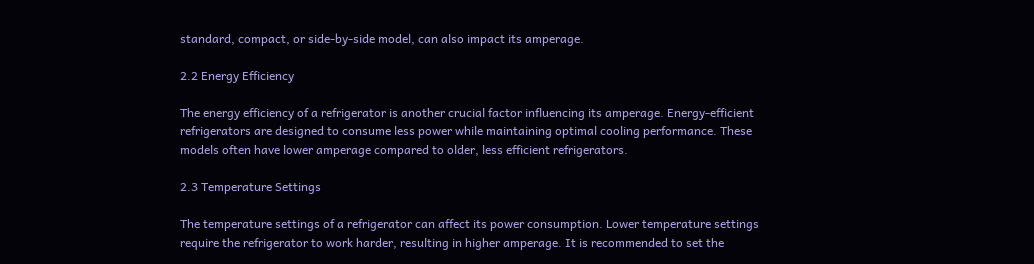standard, compact, or side-by-side model, can also impact its amperage.

2.2 Energy Efficiency

The energy efficiency of a refrigerator is another crucial factor influencing its amperage. Energy-efficient refrigerators are designed to consume less power while maintaining optimal cooling performance. These models often have lower amperage compared to older, less efficient refrigerators.

2.3 Temperature Settings

The temperature settings of a refrigerator can affect its power consumption. Lower temperature settings require the refrigerator to work harder, resulting in higher amperage. It is recommended to set the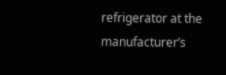refrigerator at the manufacturer’s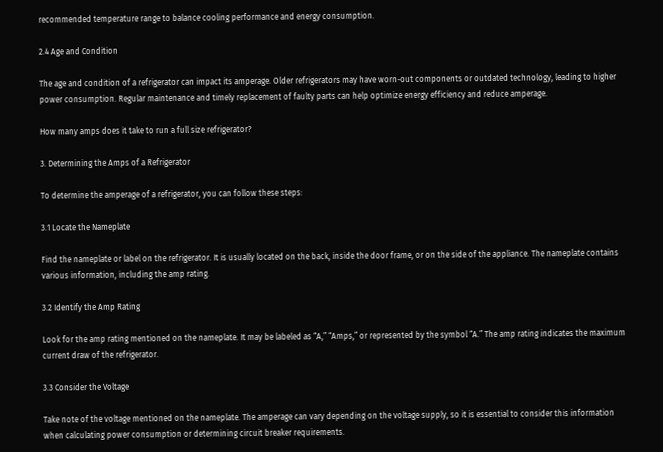recommended temperature range to balance cooling performance and energy consumption.

2.4 Age and Condition

The age and condition of a refrigerator can impact its amperage. Older refrigerators may have worn-out components or outdated technology, leading to higher power consumption. Regular maintenance and timely replacement of faulty parts can help optimize energy efficiency and reduce amperage.

How many amps does it take to run a full size refrigerator?

3. Determining the Amps of a Refrigerator

To determine the amperage of a refrigerator, you can follow these steps:

3.1 Locate the Nameplate

Find the nameplate or label on the refrigerator. It is usually located on the back, inside the door frame, or on the side of the appliance. The nameplate contains various information, including the amp rating.

3.2 Identify the Amp Rating

Look for the amp rating mentioned on the nameplate. It may be labeled as “A,” “Amps,” or represented by the symbol “A.” The amp rating indicates the maximum current draw of the refrigerator.

3.3 Consider the Voltage

Take note of the voltage mentioned on the nameplate. The amperage can vary depending on the voltage supply, so it is essential to consider this information when calculating power consumption or determining circuit breaker requirements.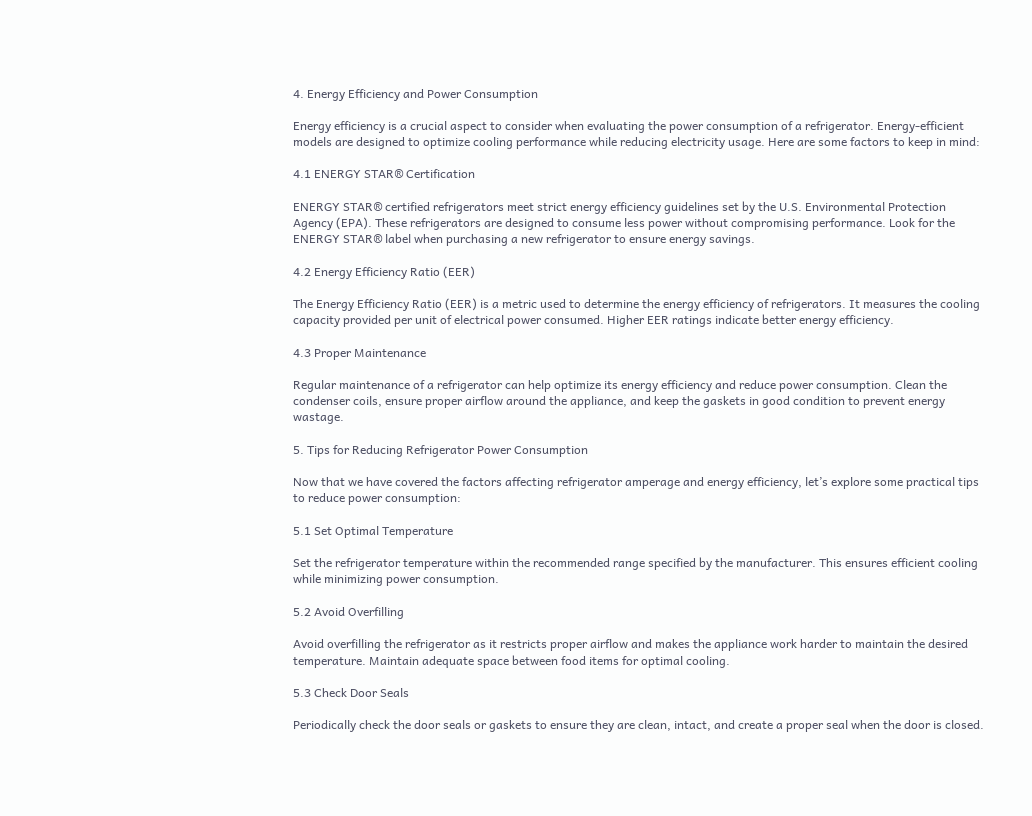4. Energy Efficiency and Power Consumption

Energy efficiency is a crucial aspect to consider when evaluating the power consumption of a refrigerator. Energy-efficient models are designed to optimize cooling performance while reducing electricity usage. Here are some factors to keep in mind:

4.1 ENERGY STAR® Certification

ENERGY STAR® certified refrigerators meet strict energy efficiency guidelines set by the U.S. Environmental Protection Agency (EPA). These refrigerators are designed to consume less power without compromising performance. Look for the ENERGY STAR® label when purchasing a new refrigerator to ensure energy savings.

4.2 Energy Efficiency Ratio (EER)

The Energy Efficiency Ratio (EER) is a metric used to determine the energy efficiency of refrigerators. It measures the cooling capacity provided per unit of electrical power consumed. Higher EER ratings indicate better energy efficiency.

4.3 Proper Maintenance

Regular maintenance of a refrigerator can help optimize its energy efficiency and reduce power consumption. Clean the condenser coils, ensure proper airflow around the appliance, and keep the gaskets in good condition to prevent energy wastage.

5. Tips for Reducing Refrigerator Power Consumption

Now that we have covered the factors affecting refrigerator amperage and energy efficiency, let’s explore some practical tips to reduce power consumption:

5.1 Set Optimal Temperature

Set the refrigerator temperature within the recommended range specified by the manufacturer. This ensures efficient cooling while minimizing power consumption.

5.2 Avoid Overfilling

Avoid overfilling the refrigerator as it restricts proper airflow and makes the appliance work harder to maintain the desired temperature. Maintain adequate space between food items for optimal cooling.

5.3 Check Door Seals

Periodically check the door seals or gaskets to ensure they are clean, intact, and create a proper seal when the door is closed.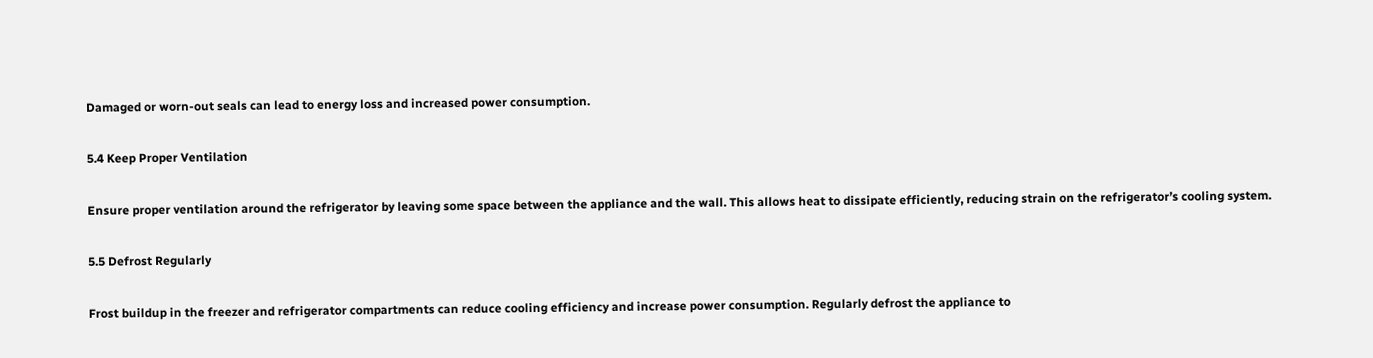Damaged or worn-out seals can lead to energy loss and increased power consumption.

5.4 Keep Proper Ventilation

Ensure proper ventilation around the refrigerator by leaving some space between the appliance and the wall. This allows heat to dissipate efficiently, reducing strain on the refrigerator’s cooling system.

5.5 Defrost Regularly

Frost buildup in the freezer and refrigerator compartments can reduce cooling efficiency and increase power consumption. Regularly defrost the appliance to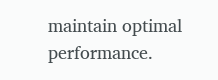maintain optimal performance.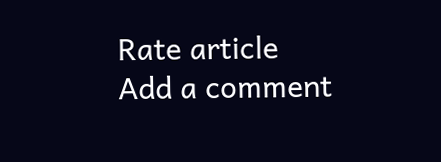Rate article
Add a comment